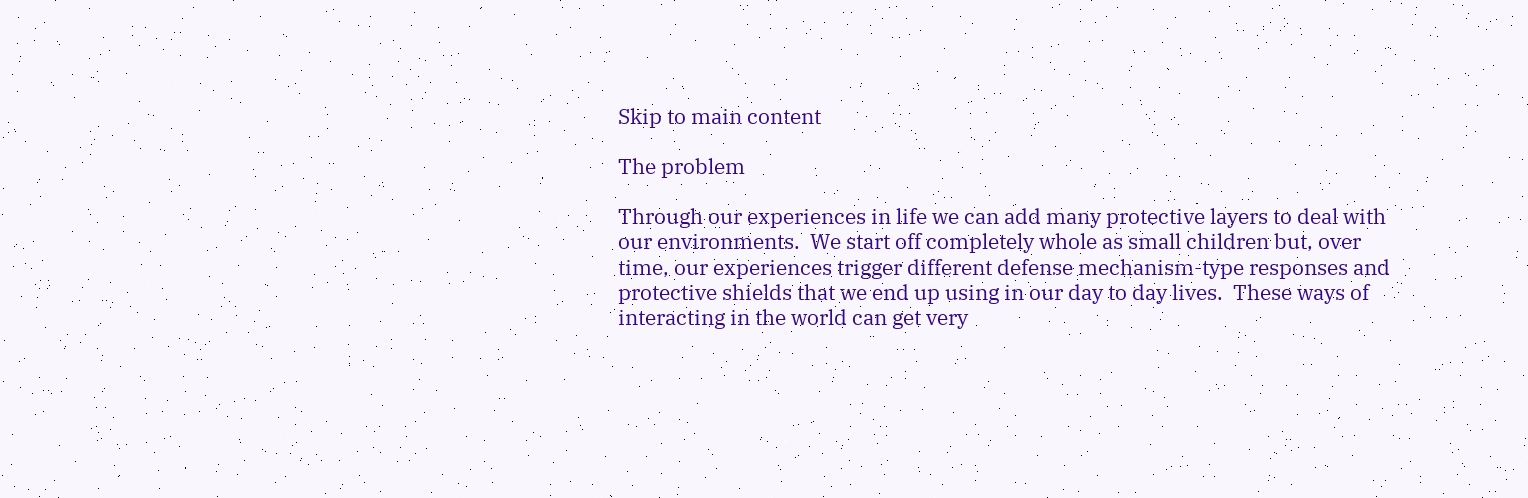Skip to main content

The problem

Through our experiences in life we can add many protective layers to deal with our environments.  We start off completely whole as small children but, over time, our experiences trigger different defense mechanism-type responses and protective shields that we end up using in our day to day lives.  These ways of interacting in the world can get very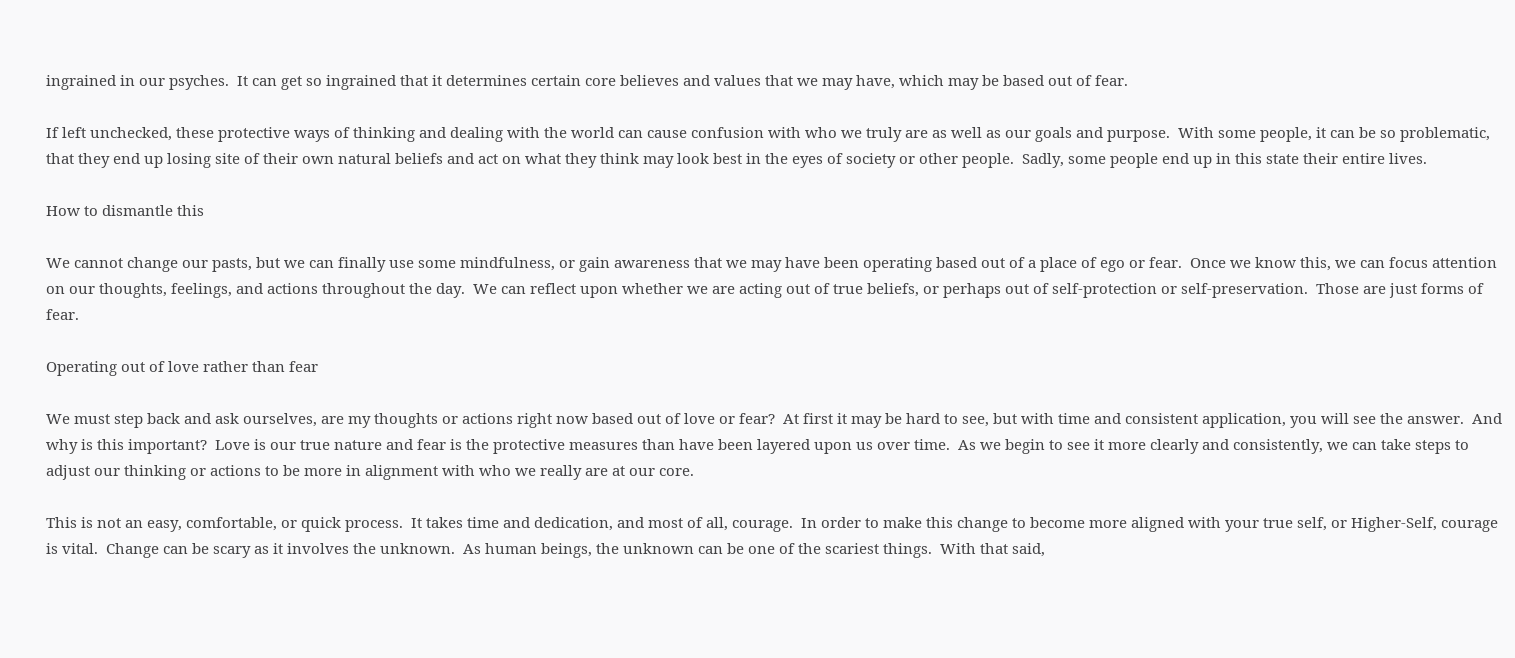ingrained in our psyches.  It can get so ingrained that it determines certain core believes and values that we may have, which may be based out of fear.

If left unchecked, these protective ways of thinking and dealing with the world can cause confusion with who we truly are as well as our goals and purpose.  With some people, it can be so problematic, that they end up losing site of their own natural beliefs and act on what they think may look best in the eyes of society or other people.  Sadly, some people end up in this state their entire lives.

How to dismantle this

We cannot change our pasts, but we can finally use some mindfulness, or gain awareness that we may have been operating based out of a place of ego or fear.  Once we know this, we can focus attention on our thoughts, feelings, and actions throughout the day.  We can reflect upon whether we are acting out of true beliefs, or perhaps out of self-protection or self-preservation.  Those are just forms of fear.

Operating out of love rather than fear

We must step back and ask ourselves, are my thoughts or actions right now based out of love or fear?  At first it may be hard to see, but with time and consistent application, you will see the answer.  And why is this important?  Love is our true nature and fear is the protective measures than have been layered upon us over time.  As we begin to see it more clearly and consistently, we can take steps to adjust our thinking or actions to be more in alignment with who we really are at our core.

This is not an easy, comfortable, or quick process.  It takes time and dedication, and most of all, courage.  In order to make this change to become more aligned with your true self, or Higher-Self, courage is vital.  Change can be scary as it involves the unknown.  As human beings, the unknown can be one of the scariest things.  With that said,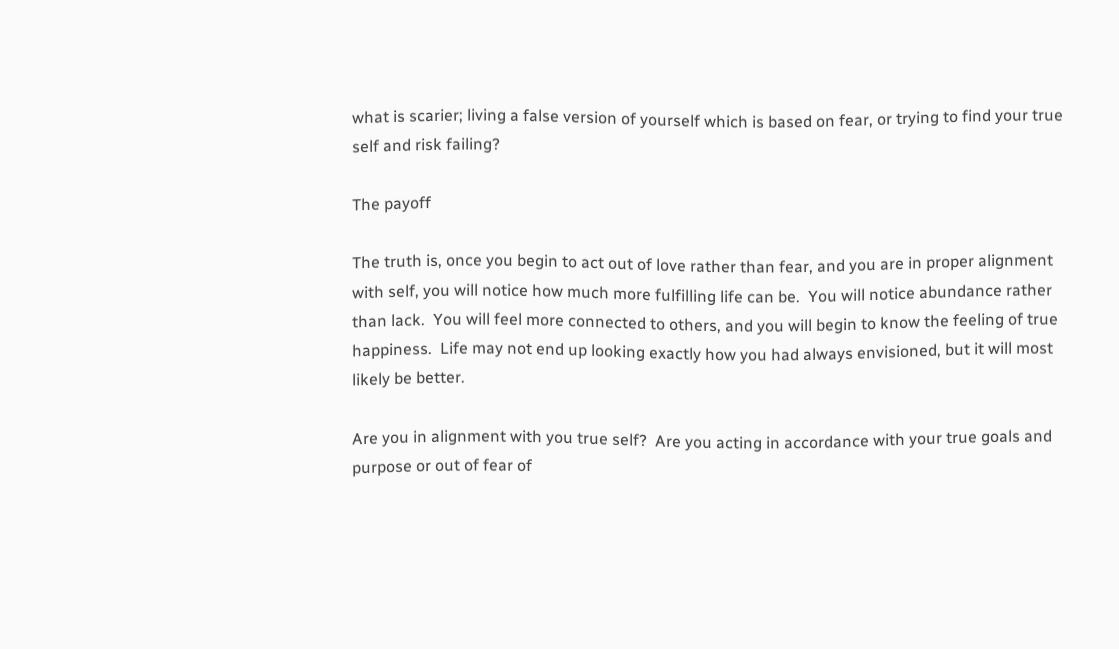what is scarier; living a false version of yourself which is based on fear, or trying to find your true self and risk failing?

The payoff

The truth is, once you begin to act out of love rather than fear, and you are in proper alignment with self, you will notice how much more fulfilling life can be.  You will notice abundance rather than lack.  You will feel more connected to others, and you will begin to know the feeling of true happiness.  Life may not end up looking exactly how you had always envisioned, but it will most likely be better.

Are you in alignment with you true self?  Are you acting in accordance with your true goals and purpose or out of fear of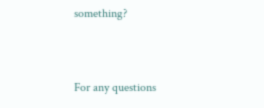something?


For any questions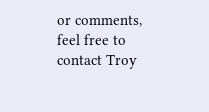or comments, feel free to contact Troy